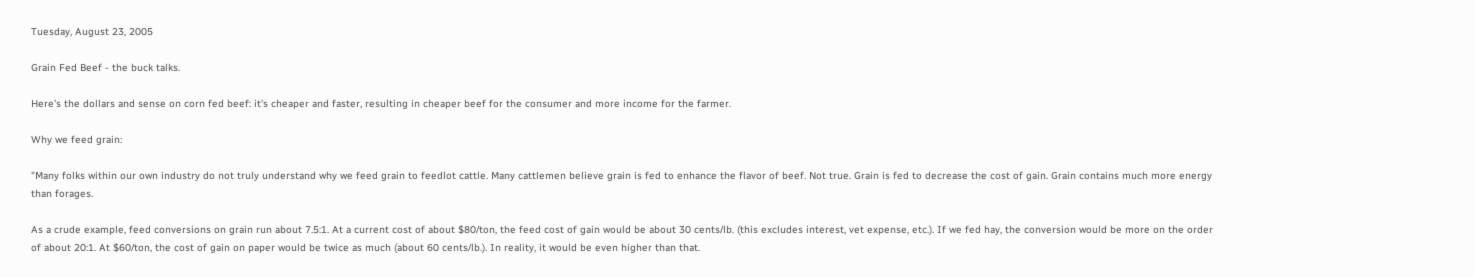Tuesday, August 23, 2005

Grain Fed Beef - the buck talks.

Here's the dollars and sense on corn fed beef: it's cheaper and faster, resulting in cheaper beef for the consumer and more income for the farmer.

Why we feed grain:

"Many folks within our own industry do not truly understand why we feed grain to feedlot cattle. Many cattlemen believe grain is fed to enhance the flavor of beef. Not true. Grain is fed to decrease the cost of gain. Grain contains much more energy than forages.

As a crude example, feed conversions on grain run about 7.5:1. At a current cost of about $80/ton, the feed cost of gain would be about 30 cents/lb. (this excludes interest, vet expense, etc.). If we fed hay, the conversion would be more on the order of about 20:1. At $60/ton, the cost of gain on paper would be twice as much (about 60 cents/lb.). In reality, it would be even higher than that.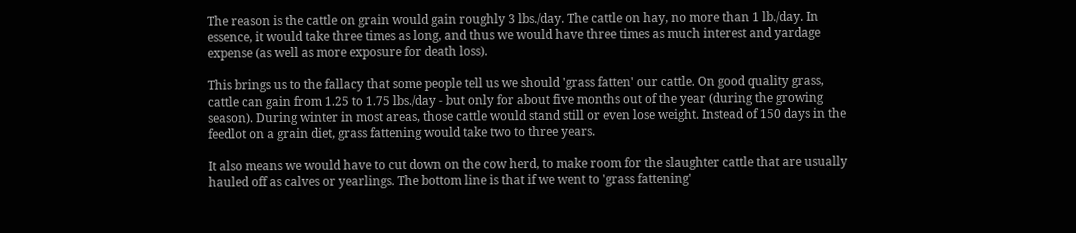The reason is the cattle on grain would gain roughly 3 lbs./day. The cattle on hay, no more than 1 lb./day. In essence, it would take three times as long, and thus we would have three times as much interest and yardage expense (as well as more exposure for death loss).

This brings us to the fallacy that some people tell us we should 'grass fatten' our cattle. On good quality grass, cattle can gain from 1.25 to 1.75 lbs./day - but only for about five months out of the year (during the growing season). During winter in most areas, those cattle would stand still or even lose weight. Instead of 150 days in the feedlot on a grain diet, grass fattening would take two to three years.

It also means we would have to cut down on the cow herd, to make room for the slaughter cattle that are usually hauled off as calves or yearlings. The bottom line is that if we went to 'grass fattening'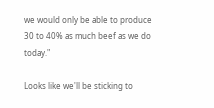we would only be able to produce 30 to 40% as much beef as we do today."

Looks like we'll be sticking to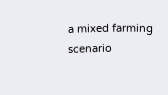a mixed farming scenario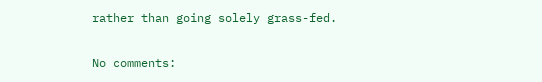rather than going solely grass-fed.

No comments: